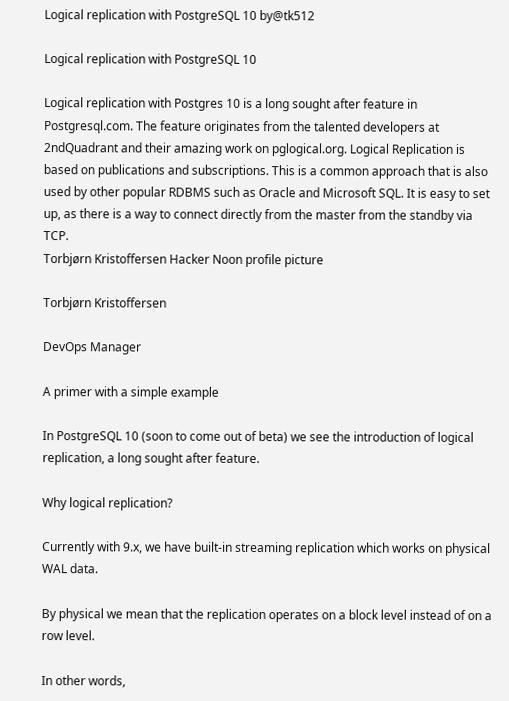Logical replication with PostgreSQL 10 by@tk512

Logical replication with PostgreSQL 10

Logical replication with Postgres 10 is a long sought after feature in Postgresql.com. The feature originates from the talented developers at 2ndQuadrant and their amazing work on pglogical.org. Logical Replication is based on publications and subscriptions. This is a common approach that is also used by other popular RDBMS such as Oracle and Microsoft SQL. It is easy to set up, as there is a way to connect directly from the master from the standby via TCP.
Torbjørn Kristoffersen Hacker Noon profile picture

Torbjørn Kristoffersen

DevOps Manager

A primer with a simple example

In PostgreSQL 10 (soon to come out of beta) we see the introduction of logical replication, a long sought after feature.

Why logical replication?

Currently with 9.x, we have built-in streaming replication which works on physical WAL data.

By physical we mean that the replication operates on a block level instead of on a row level.

In other words,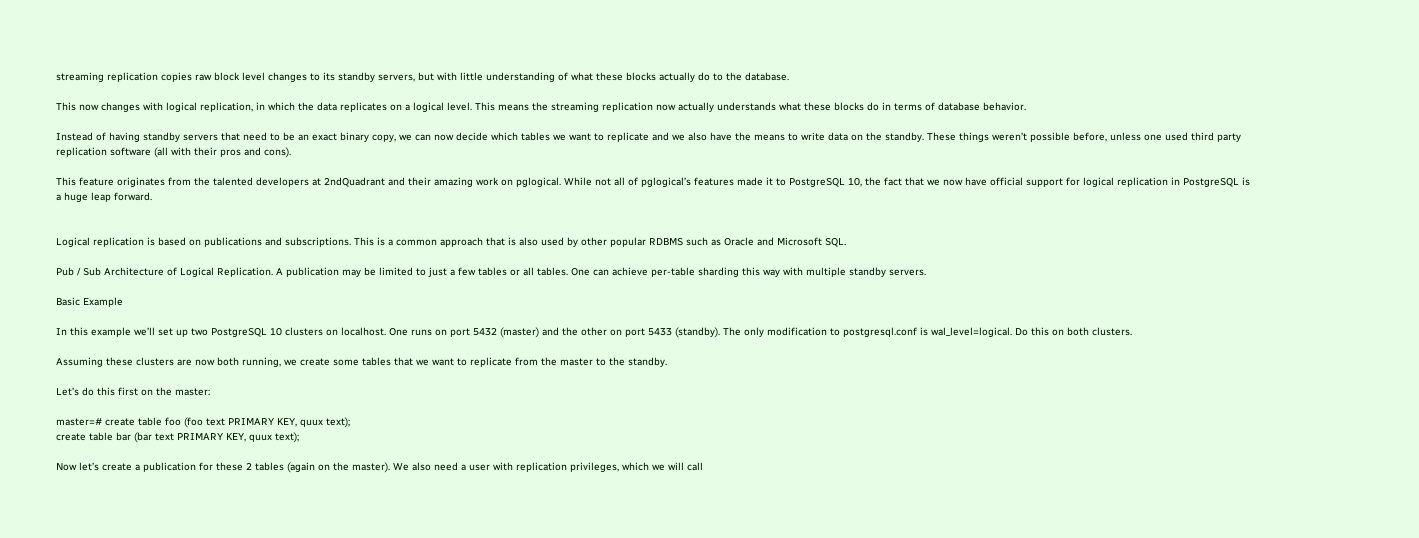streaming replication copies raw block level changes to its standby servers, but with little understanding of what these blocks actually do to the database.

This now changes with logical replication, in which the data replicates on a logical level. This means the streaming replication now actually understands what these blocks do in terms of database behavior.

Instead of having standby servers that need to be an exact binary copy, we can now decide which tables we want to replicate and we also have the means to write data on the standby. These things weren’t possible before, unless one used third party replication software (all with their pros and cons).

This feature originates from the talented developers at 2ndQuadrant and their amazing work on pglogical. While not all of pglogical’s features made it to PostgreSQL 10, the fact that we now have official support for logical replication in PostgreSQL is a huge leap forward.


Logical replication is based on publications and subscriptions. This is a common approach that is also used by other popular RDBMS such as Oracle and Microsoft SQL.

Pub / Sub Architecture of Logical Replication. A publication may be limited to just a few tables or all tables. One can achieve per-table sharding this way with multiple standby servers.

Basic Example

In this example we’ll set up two PostgreSQL 10 clusters on localhost. One runs on port 5432 (master) and the other on port 5433 (standby). The only modification to postgresql.conf is wal_level=logical. Do this on both clusters.

Assuming these clusters are now both running, we create some tables that we want to replicate from the master to the standby.

Let’s do this first on the master:

master=# create table foo (foo text PRIMARY KEY, quux text);
create table bar (bar text PRIMARY KEY, quux text);

Now let’s create a publication for these 2 tables (again on the master). We also need a user with replication privileges, which we will call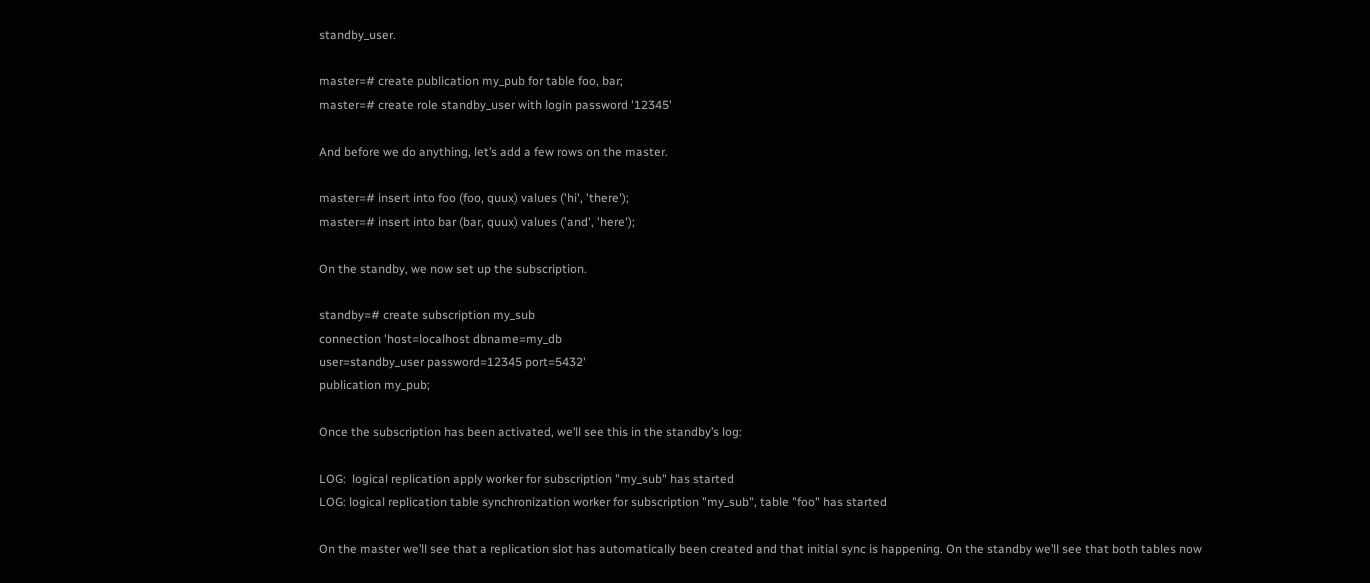standby_user.

master=# create publication my_pub for table foo, bar;
master=# create role standby_user with login password '12345'

And before we do anything, let’s add a few rows on the master.

master=# insert into foo (foo, quux) values ('hi', 'there');
master=# insert into bar (bar, quux) values ('and', 'here');

On the standby, we now set up the subscription.

standby=# create subscription my_sub
connection 'host=localhost dbname=my_db
user=standby_user password=12345 port=5432'
publication my_pub;

Once the subscription has been activated, we’ll see this in the standby’s log:

LOG:  logical replication apply worker for subscription "my_sub" has started
LOG: logical replication table synchronization worker for subscription "my_sub", table "foo" has started

On the master we’ll see that a replication slot has automatically been created and that initial sync is happening. On the standby we’ll see that both tables now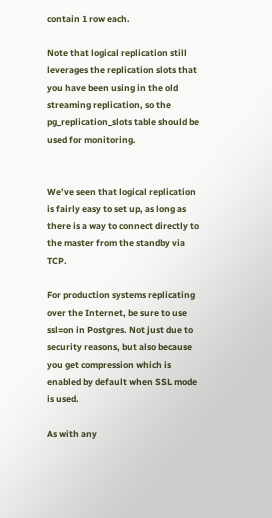contain 1 row each.

Note that logical replication still leverages the replication slots that you have been using in the old streaming replication, so the pg_replication_slots table should be used for monitoring.


We’ve seen that logical replication is fairly easy to set up, as long as there is a way to connect directly to the master from the standby via TCP.

For production systems replicating over the Internet, be sure to use ssl=on in Postgres. Not just due to security reasons, but also because you get compression which is enabled by default when SSL mode is used.

As with any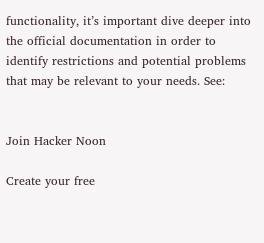functionality, it’s important dive deeper into the official documentation in order to identify restrictions and potential problems that may be relevant to your needs. See:


Join Hacker Noon

Create your free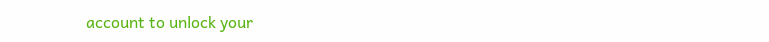account to unlock your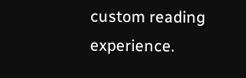custom reading experience.